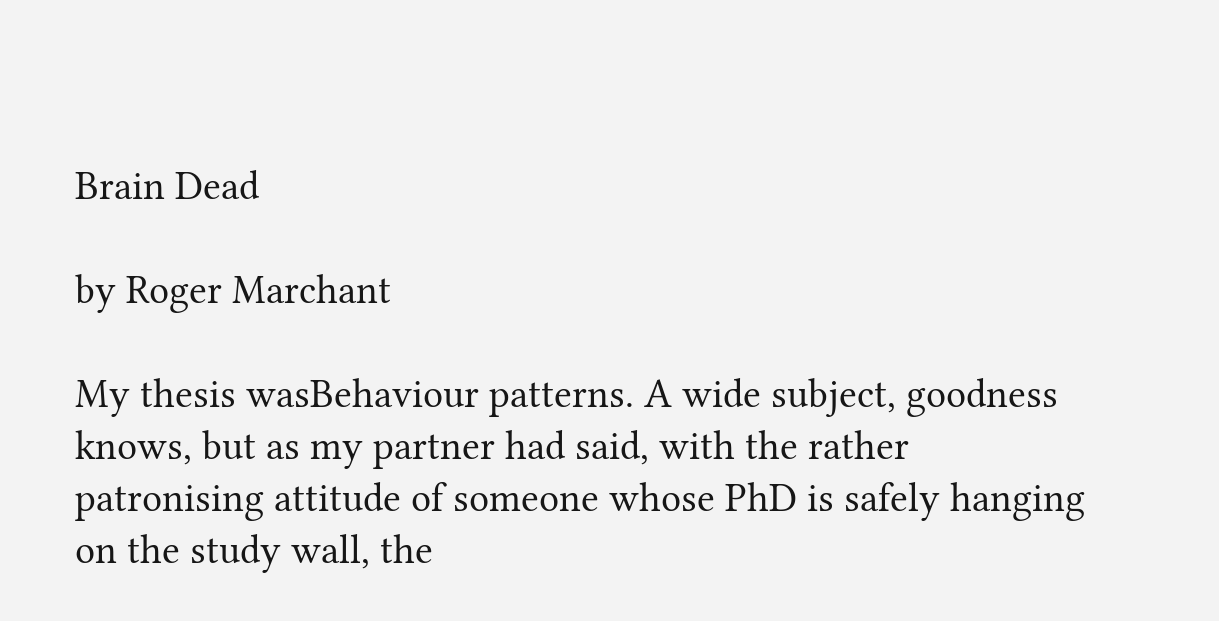Brain Dead

by Roger Marchant

My thesis wasBehaviour patterns. A wide subject, goodness knows, but as my partner had said, with the rather patronising attitude of someone whose PhD is safely hanging on the study wall, the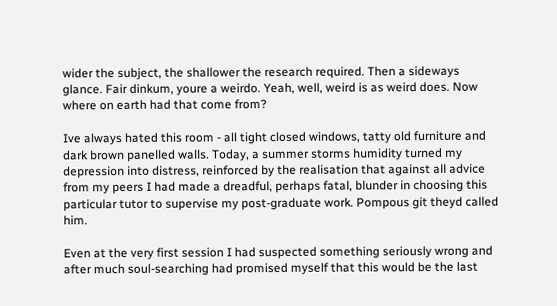wider the subject, the shallower the research required. Then a sideways glance. Fair dinkum, youre a weirdo. Yeah, well, weird is as weird does. Now where on earth had that come from?

Ive always hated this room - all tight closed windows, tatty old furniture and dark brown panelled walls. Today, a summer storms humidity turned my depression into distress, reinforced by the realisation that against all advice from my peers I had made a dreadful, perhaps fatal, blunder in choosing this particular tutor to supervise my post-graduate work. Pompous git theyd called him.

Even at the very first session I had suspected something seriously wrong and after much soul-searching had promised myself that this would be the last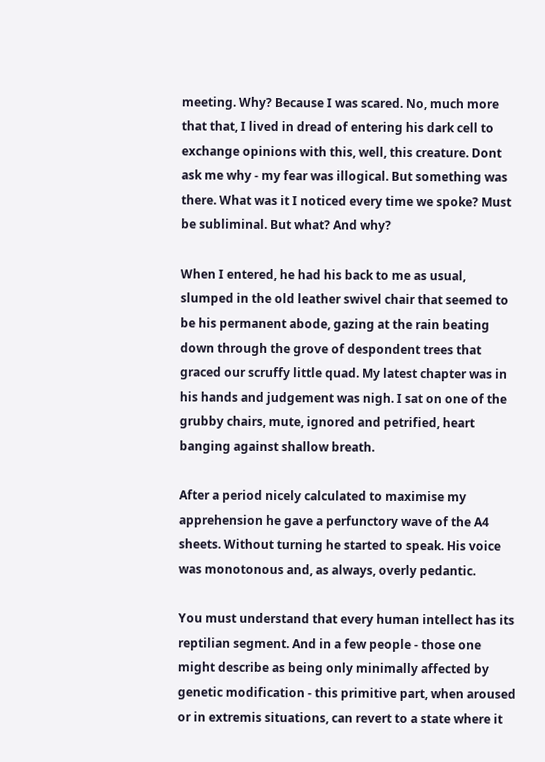meeting. Why? Because I was scared. No, much more that that, I lived in dread of entering his dark cell to exchange opinions with this, well, this creature. Dont ask me why - my fear was illogical. But something was there. What was it I noticed every time we spoke? Must be subliminal. But what? And why?

When I entered, he had his back to me as usual, slumped in the old leather swivel chair that seemed to be his permanent abode, gazing at the rain beating down through the grove of despondent trees that graced our scruffy little quad. My latest chapter was in his hands and judgement was nigh. I sat on one of the grubby chairs, mute, ignored and petrified, heart banging against shallow breath.

After a period nicely calculated to maximise my apprehension he gave a perfunctory wave of the A4 sheets. Without turning he started to speak. His voice was monotonous and, as always, overly pedantic.

You must understand that every human intellect has its reptilian segment. And in a few people - those one might describe as being only minimally affected by genetic modification - this primitive part, when aroused or in extremis situations, can revert to a state where it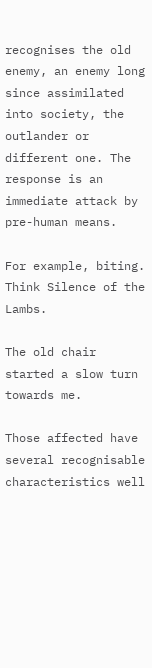recognises the old enemy, an enemy long since assimilated into society, the outlander or different one. The response is an immediate attack by pre-human means.

For example, biting. Think Silence of the Lambs.

The old chair started a slow turn towards me.

Those affected have several recognisable characteristics well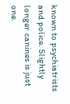known to psychiatrists and police. Slightly longer canines is just one.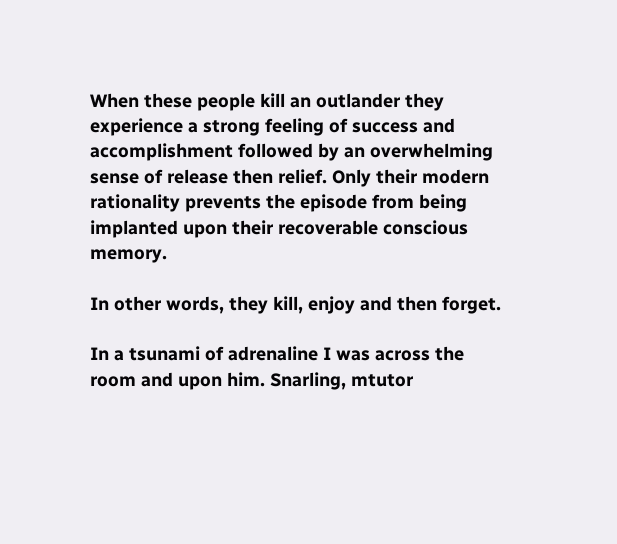When these people kill an outlander they experience a strong feeling of success and accomplishment followed by an overwhelming sense of release then relief. Only their modern rationality prevents the episode from being implanted upon their recoverable conscious memory.

In other words, they kill, enjoy and then forget.

In a tsunami of adrenaline I was across the room and upon him. Snarling, mtutor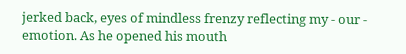jerked back, eyes of mindless frenzy reflecting my - our - emotion. As he opened his mouth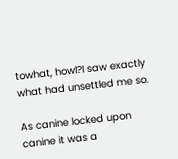towhat, howl?I saw exactly what had unsettled me so.

As canine locked upon canine it was a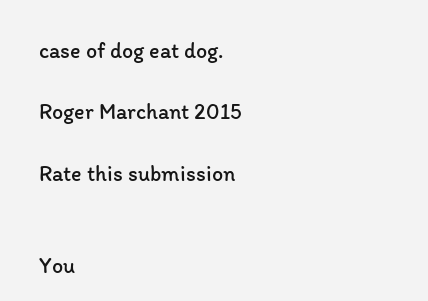case of dog eat dog.

Roger Marchant 2015

Rate this submission


You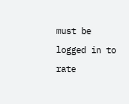must be logged in to rate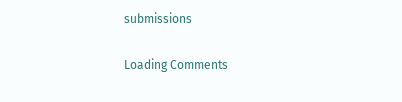submissions

Loading Comments